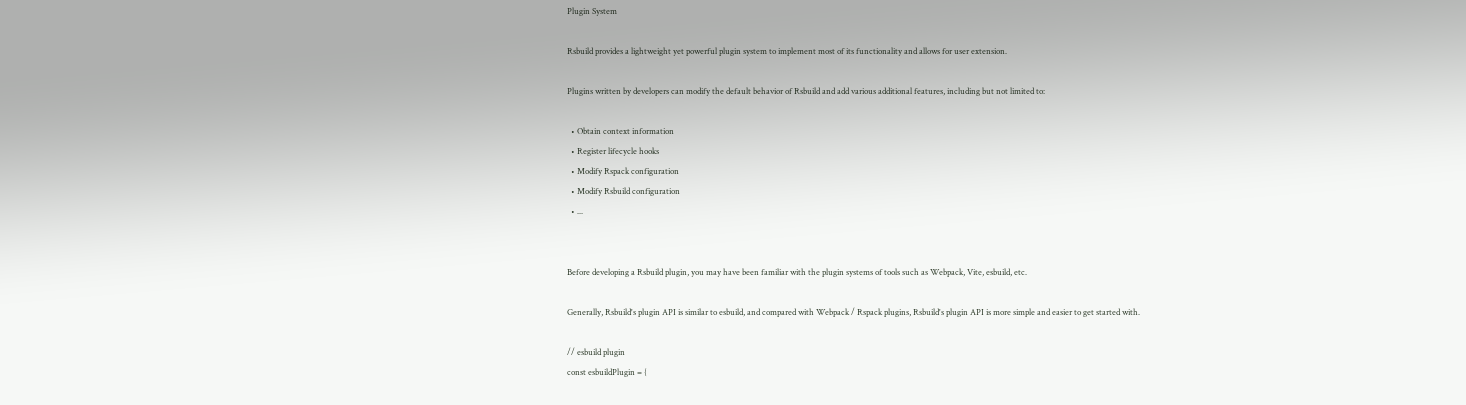Plugin System

Rsbuild provides a lightweight yet powerful plugin system to implement most of its functionality and allows for user extension.

Plugins written by developers can modify the default behavior of Rsbuild and add various additional features, including but not limited to:

  • Obtain context information
  • Register lifecycle hooks
  • Modify Rspack configuration
  • Modify Rsbuild configuration
  • ...


Before developing a Rsbuild plugin, you may have been familiar with the plugin systems of tools such as Webpack, Vite, esbuild, etc.

Generally, Rsbuild's plugin API is similar to esbuild, and compared with Webpack / Rspack plugins, Rsbuild's plugin API is more simple and easier to get started with.

// esbuild plugin
const esbuildPlugin = {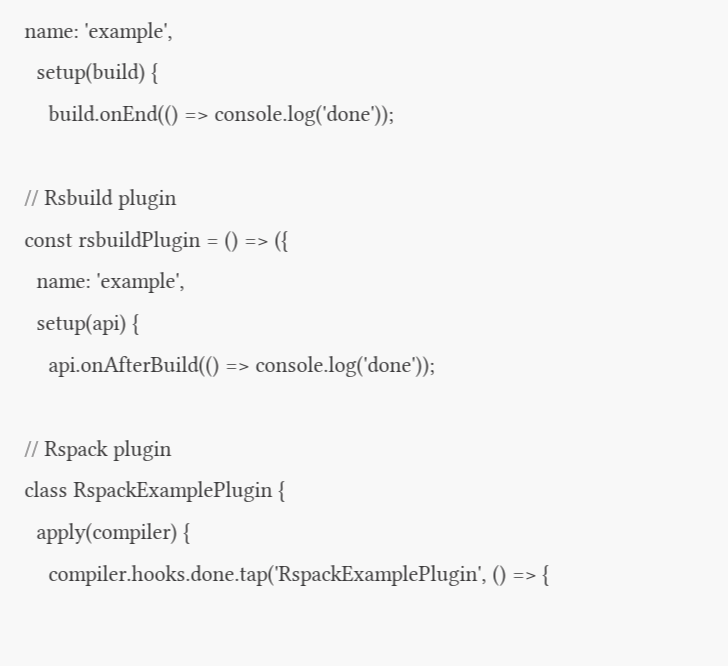name: 'example',
  setup(build) {
    build.onEnd(() => console.log('done'));

// Rsbuild plugin
const rsbuildPlugin = () => ({
  name: 'example',
  setup(api) {
    api.onAfterBuild(() => console.log('done'));

// Rspack plugin
class RspackExamplePlugin {
  apply(compiler) {
    compiler.hooks.done.tap('RspackExamplePlugin', () => {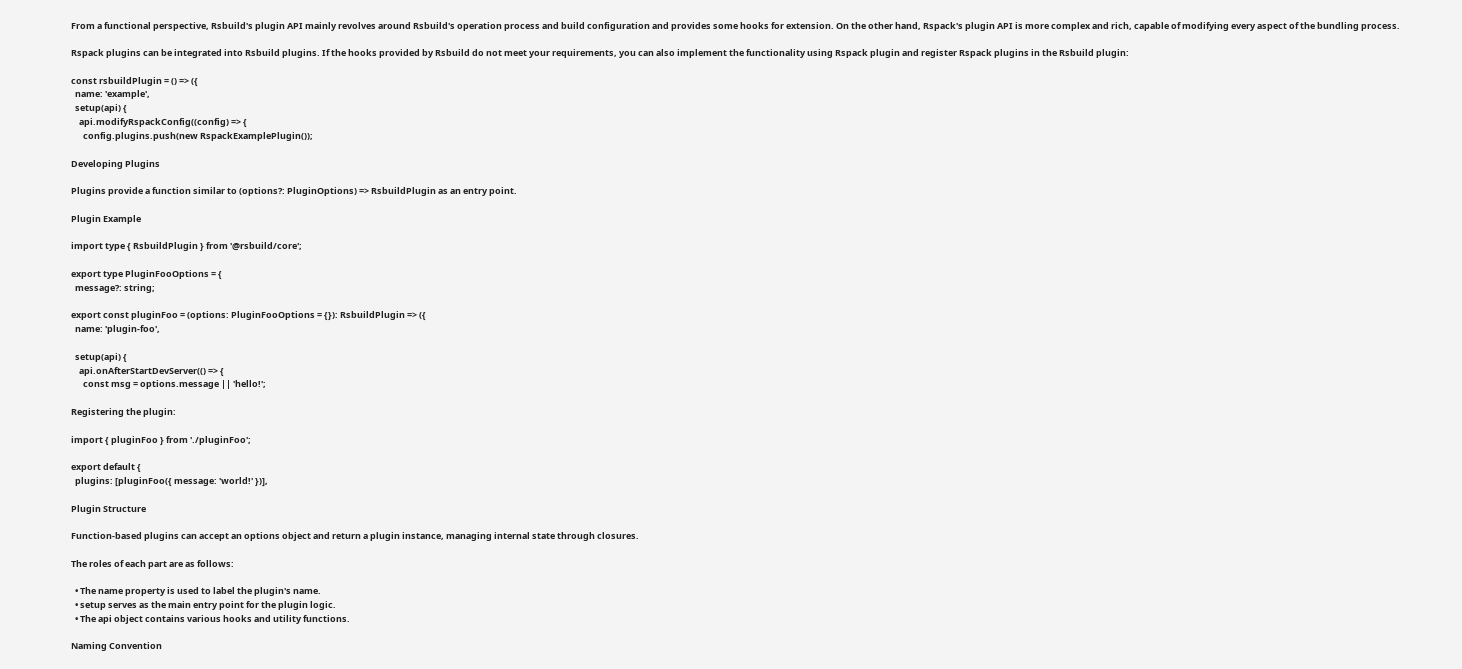From a functional perspective, Rsbuild's plugin API mainly revolves around Rsbuild's operation process and build configuration and provides some hooks for extension. On the other hand, Rspack's plugin API is more complex and rich, capable of modifying every aspect of the bundling process.

Rspack plugins can be integrated into Rsbuild plugins. If the hooks provided by Rsbuild do not meet your requirements, you can also implement the functionality using Rspack plugin and register Rspack plugins in the Rsbuild plugin:

const rsbuildPlugin = () => ({
  name: 'example',
  setup(api) {
    api.modifyRspackConfig((config) => {
      config.plugins.push(new RspackExamplePlugin());

Developing Plugins

Plugins provide a function similar to (options?: PluginOptions) => RsbuildPlugin as an entry point.

Plugin Example

import type { RsbuildPlugin } from '@rsbuild/core';

export type PluginFooOptions = {
  message?: string;

export const pluginFoo = (options: PluginFooOptions = {}): RsbuildPlugin => ({
  name: 'plugin-foo',

  setup(api) {
    api.onAfterStartDevServer(() => {
      const msg = options.message || 'hello!';

Registering the plugin:

import { pluginFoo } from './pluginFoo';

export default {
  plugins: [pluginFoo({ message: 'world!' })],

Plugin Structure

Function-based plugins can accept an options object and return a plugin instance, managing internal state through closures.

The roles of each part are as follows:

  • The name property is used to label the plugin's name.
  • setup serves as the main entry point for the plugin logic.
  • The api object contains various hooks and utility functions.

Naming Convention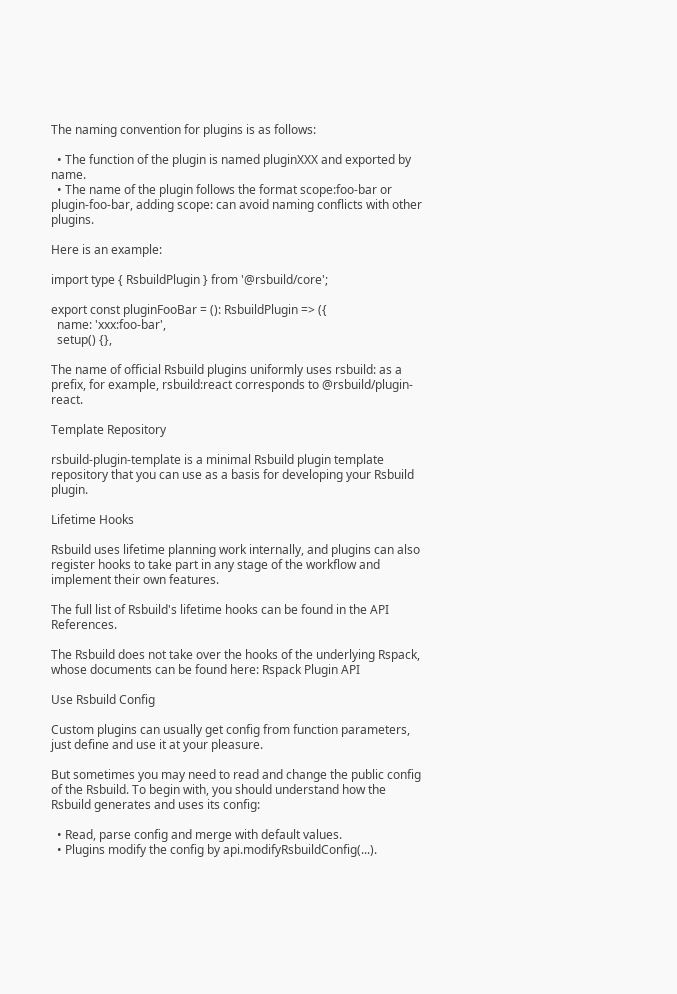The naming convention for plugins is as follows:

  • The function of the plugin is named pluginXXX and exported by name.
  • The name of the plugin follows the format scope:foo-bar or plugin-foo-bar, adding scope: can avoid naming conflicts with other plugins.

Here is an example:

import type { RsbuildPlugin } from '@rsbuild/core';

export const pluginFooBar = (): RsbuildPlugin => ({
  name: 'xxx:foo-bar',
  setup() {},

The name of official Rsbuild plugins uniformly uses rsbuild: as a prefix, for example, rsbuild:react corresponds to @rsbuild/plugin-react.

Template Repository

rsbuild-plugin-template is a minimal Rsbuild plugin template repository that you can use as a basis for developing your Rsbuild plugin.

Lifetime Hooks

Rsbuild uses lifetime planning work internally, and plugins can also register hooks to take part in any stage of the workflow and implement their own features.

The full list of Rsbuild's lifetime hooks can be found in the API References.

The Rsbuild does not take over the hooks of the underlying Rspack, whose documents can be found here: Rspack Plugin API

Use Rsbuild Config

Custom plugins can usually get config from function parameters, just define and use it at your pleasure.

But sometimes you may need to read and change the public config of the Rsbuild. To begin with, you should understand how the Rsbuild generates and uses its config:

  • Read, parse config and merge with default values.
  • Plugins modify the config by api.modifyRsbuildConfig(...).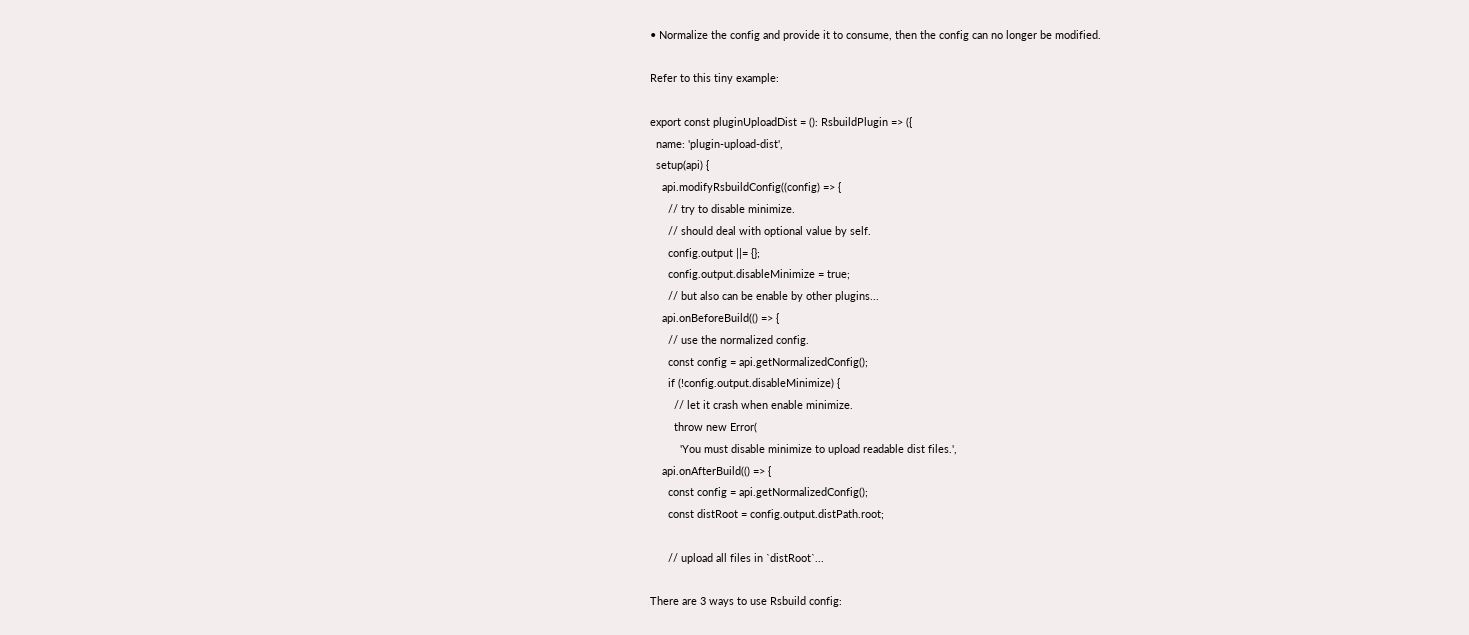• Normalize the config and provide it to consume, then the config can no longer be modified.

Refer to this tiny example:

export const pluginUploadDist = (): RsbuildPlugin => ({
  name: 'plugin-upload-dist',
  setup(api) {
    api.modifyRsbuildConfig((config) => {
      // try to disable minimize.
      // should deal with optional value by self.
      config.output ||= {};
      config.output.disableMinimize = true;
      // but also can be enable by other plugins...
    api.onBeforeBuild(() => {
      // use the normalized config.
      const config = api.getNormalizedConfig();
      if (!config.output.disableMinimize) {
        // let it crash when enable minimize.
        throw new Error(
          'You must disable minimize to upload readable dist files.',
    api.onAfterBuild(() => {
      const config = api.getNormalizedConfig();
      const distRoot = config.output.distPath.root;

      // upload all files in `distRoot`...

There are 3 ways to use Rsbuild config: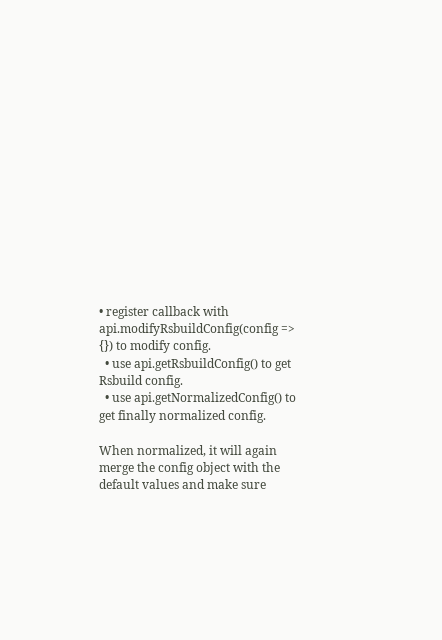• register callback with api.modifyRsbuildConfig(config => {}) to modify config.
  • use api.getRsbuildConfig() to get Rsbuild config.
  • use api.getNormalizedConfig() to get finally normalized config.

When normalized, it will again merge the config object with the default values and make sure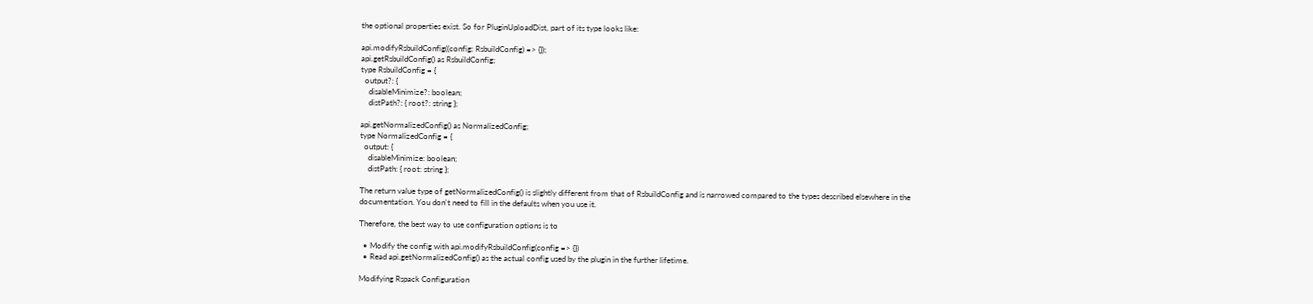the optional properties exist. So for PluginUploadDist, part of its type looks like:

api.modifyRsbuildConfig((config: RsbuildConfig) => {});
api.getRsbuildConfig() as RsbuildConfig;
type RsbuildConfig = {
  output?: {
    disableMinimize?: boolean;
    distPath?: { root?: string };

api.getNormalizedConfig() as NormalizedConfig;
type NormalizedConfig = {
  output: {
    disableMinimize: boolean;
    distPath: { root: string };

The return value type of getNormalizedConfig() is slightly different from that of RsbuildConfig and is narrowed compared to the types described elsewhere in the documentation. You don't need to fill in the defaults when you use it.

Therefore, the best way to use configuration options is to

  • Modify the config with api.modifyRsbuildConfig(config => {})
  • Read api.getNormalizedConfig() as the actual config used by the plugin in the further lifetime.

Modifying Rspack Configuration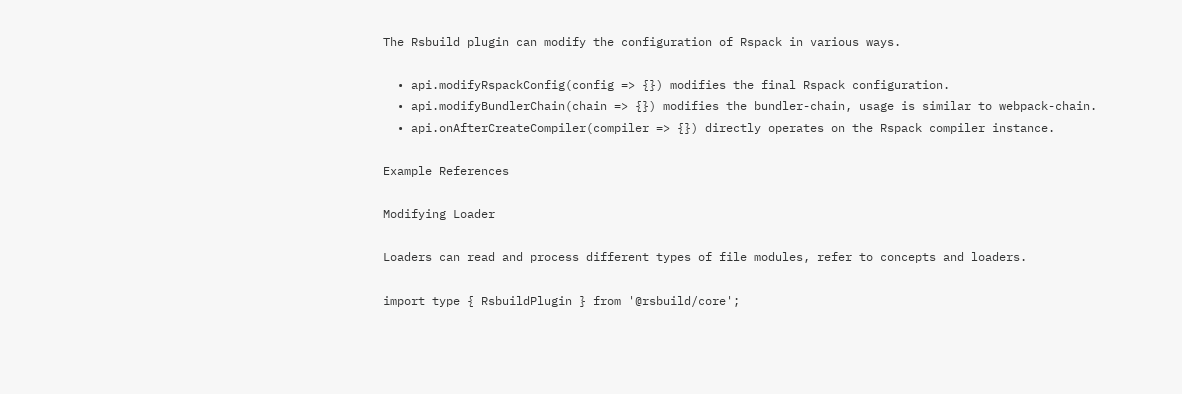The Rsbuild plugin can modify the configuration of Rspack in various ways.

  • api.modifyRspackConfig(config => {}) modifies the final Rspack configuration.
  • api.modifyBundlerChain(chain => {}) modifies the bundler-chain, usage is similar to webpack-chain.
  • api.onAfterCreateCompiler(compiler => {}) directly operates on the Rspack compiler instance.

Example References

Modifying Loader

Loaders can read and process different types of file modules, refer to concepts and loaders.

import type { RsbuildPlugin } from '@rsbuild/core';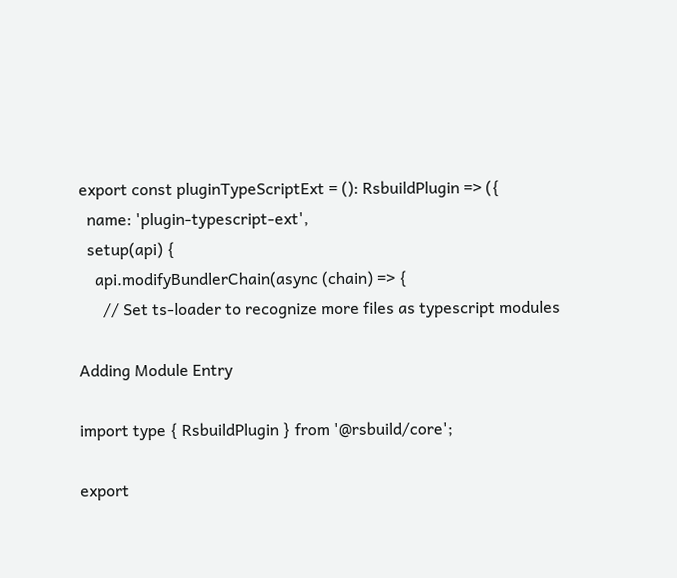export const pluginTypeScriptExt = (): RsbuildPlugin => ({
  name: 'plugin-typescript-ext',
  setup(api) {
    api.modifyBundlerChain(async (chain) => {
      // Set ts-loader to recognize more files as typescript modules

Adding Module Entry

import type { RsbuildPlugin } from '@rsbuild/core';

export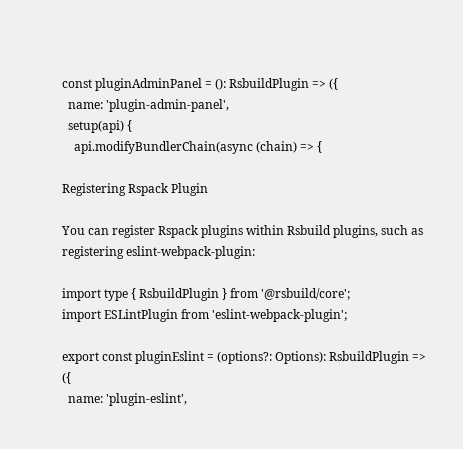const pluginAdminPanel = (): RsbuildPlugin => ({
  name: 'plugin-admin-panel',
  setup(api) {
    api.modifyBundlerChain(async (chain) => {

Registering Rspack Plugin

You can register Rspack plugins within Rsbuild plugins, such as registering eslint-webpack-plugin:

import type { RsbuildPlugin } from '@rsbuild/core';
import ESLintPlugin from 'eslint-webpack-plugin';

export const pluginEslint = (options?: Options): RsbuildPlugin => ({
  name: 'plugin-eslint',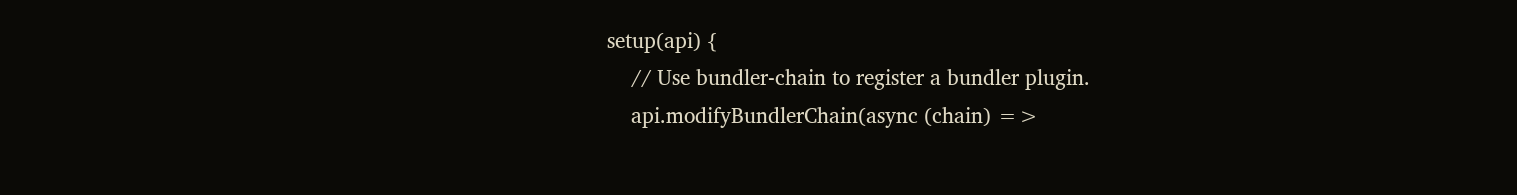setup(api) {
    // Use bundler-chain to register a bundler plugin.
    api.modifyBundlerChain(async (chain) =>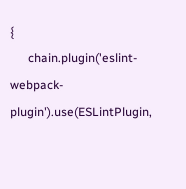{
      chain.plugin('eslint-webpack-plugin').use(ESLintPlugin,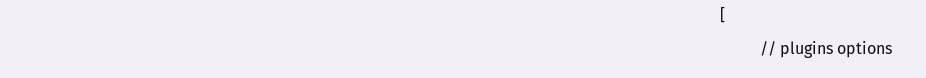[
          // plugins options